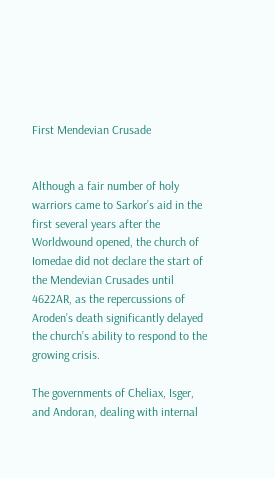First Mendevian Crusade


Although a fair number of holy warriors came to Sarkor’s aid in the first several years after the Worldwound opened, the church of Iomedae did not declare the start of the Mendevian Crusades until 4622AR, as the repercussions of Aroden’s death significantly delayed the church’s ability to respond to the growing crisis.

The governments of Cheliax, Isger, and Andoran, dealing with internal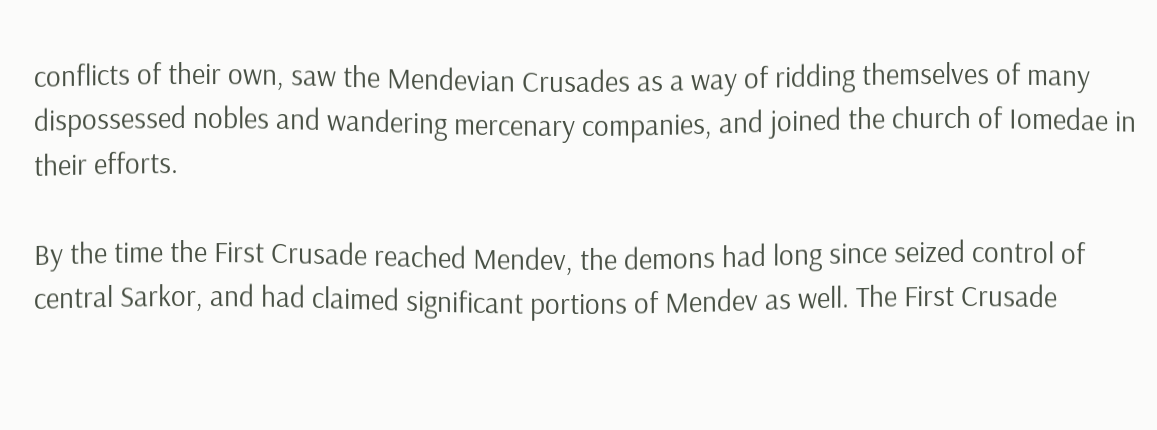conflicts of their own, saw the Mendevian Crusades as a way of ridding themselves of many dispossessed nobles and wandering mercenary companies, and joined the church of Iomedae in their efforts.

By the time the First Crusade reached Mendev, the demons had long since seized control of central Sarkor, and had claimed significant portions of Mendev as well. The First Crusade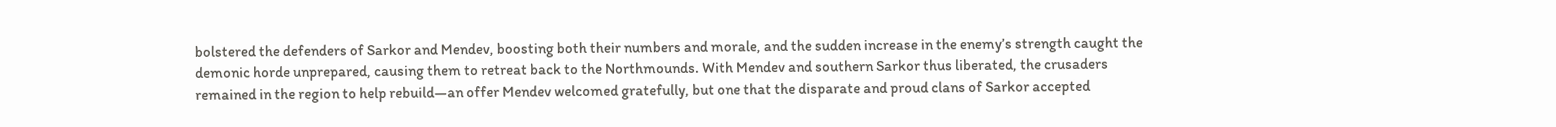bolstered the defenders of Sarkor and Mendev, boosting both their numbers and morale, and the sudden increase in the enemy’s strength caught the demonic horde unprepared, causing them to retreat back to the Northmounds. With Mendev and southern Sarkor thus liberated, the crusaders remained in the region to help rebuild—an offer Mendev welcomed gratefully, but one that the disparate and proud clans of Sarkor accepted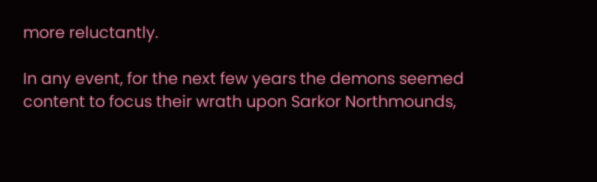more reluctantly.

In any event, for the next few years the demons seemed content to focus their wrath upon Sarkor Northmounds,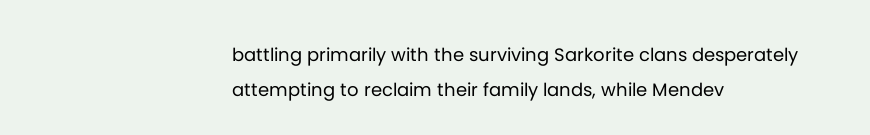battling primarily with the surviving Sarkorite clans desperately attempting to reclaim their family lands, while Mendev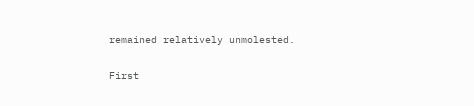remained relatively unmolested.

First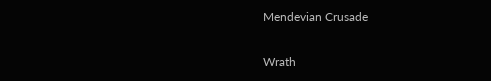Mendevian Crusade

Wrath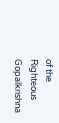of the Righteous Gopalkrishna